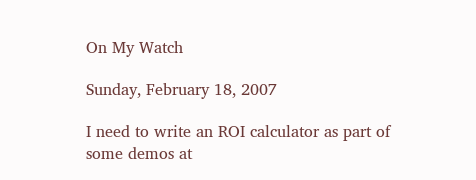On My Watch

Sunday, February 18, 2007

I need to write an ROI calculator as part of some demos at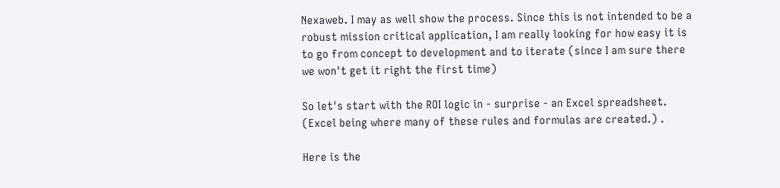Nexaweb. I may as well show the process. Since this is not intended to be a robust mission critical application, I am really looking for how easy it is to go from concept to development and to iterate (since I am sure there we won't get it right the first time)

So let's start with the ROI logic in - surprise - an Excel spreadsheet. (Excel being where many of these rules and formulas are created.) .

Here is the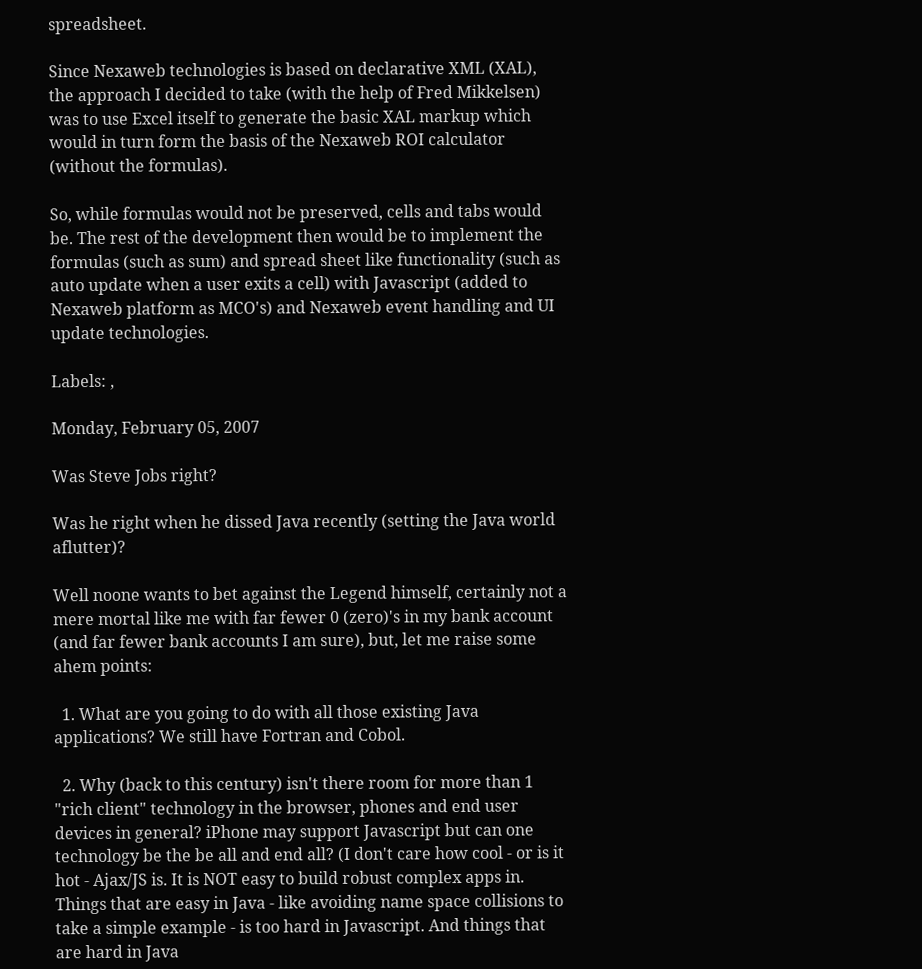spreadsheet.

Since Nexaweb technologies is based on declarative XML (XAL), the approach I decided to take (with the help of Fred Mikkelsen) was to use Excel itself to generate the basic XAL markup which would in turn form the basis of the Nexaweb ROI calculator (without the formulas).

So, while formulas would not be preserved, cells and tabs would be. The rest of the development then would be to implement the formulas (such as sum) and spread sheet like functionality (such as auto update when a user exits a cell) with Javascript (added to Nexaweb platform as MCO's) and Nexaweb event handling and UI update technologies.

Labels: ,

Monday, February 05, 2007

Was Steve Jobs right?

Was he right when he dissed Java recently (setting the Java world aflutter)?

Well noone wants to bet against the Legend himself, certainly not a mere mortal like me with far fewer 0 (zero)'s in my bank account (and far fewer bank accounts I am sure), but, let me raise some ahem points:

  1. What are you going to do with all those existing Java applications? We still have Fortran and Cobol.

  2. Why (back to this century) isn't there room for more than 1 "rich client" technology in the browser, phones and end user devices in general? iPhone may support Javascript but can one technology be the be all and end all? (I don't care how cool - or is it hot - Ajax/JS is. It is NOT easy to build robust complex apps in. Things that are easy in Java - like avoiding name space collisions to take a simple example - is too hard in Javascript. And things that are hard in Java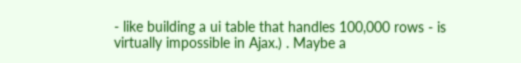- like building a ui table that handles 100,000 rows - is virtually impossible in Ajax.) . Maybe a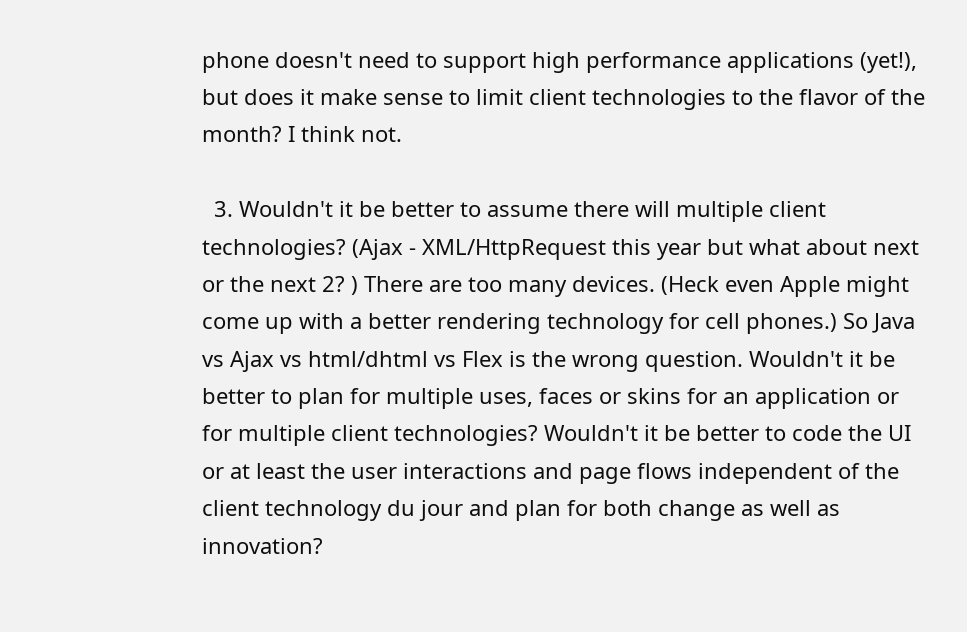phone doesn't need to support high performance applications (yet!), but does it make sense to limit client technologies to the flavor of the month? I think not.

  3. Wouldn't it be better to assume there will multiple client technologies? (Ajax - XML/HttpRequest this year but what about next or the next 2? ) There are too many devices. (Heck even Apple might come up with a better rendering technology for cell phones.) So Java vs Ajax vs html/dhtml vs Flex is the wrong question. Wouldn't it be better to plan for multiple uses, faces or skins for an application or for multiple client technologies? Wouldn't it be better to code the UI or at least the user interactions and page flows independent of the client technology du jour and plan for both change as well as innovation?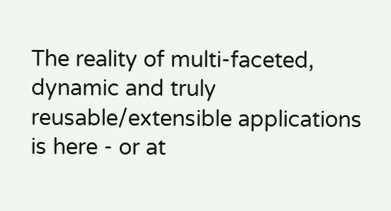The reality of multi-faceted, dynamic and truly reusable/extensible applications is here - or at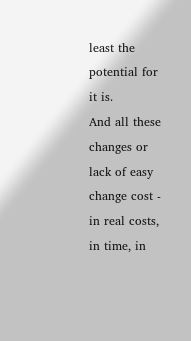least the potential for it is.
And all these changes or lack of easy change cost - in real costs, in time, in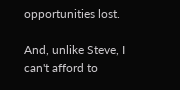opportunities lost.

And, unlike Steve, I can't afford to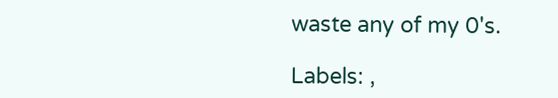waste any of my 0's.

Labels: ,